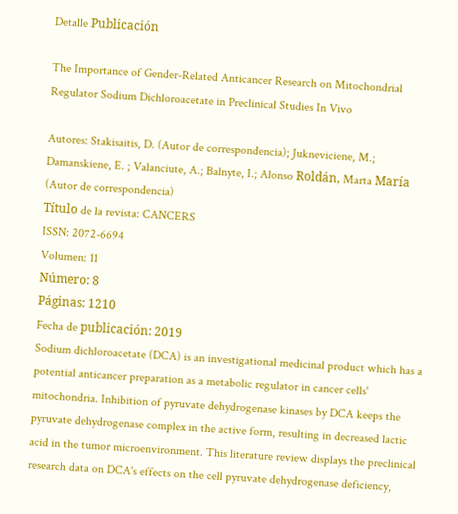Detalle Publicación

The Importance of Gender-Related Anticancer Research on Mitochondrial Regulator Sodium Dichloroacetate in Preclinical Studies In Vivo

Autores: Stakisaitis, D. (Autor de correspondencia); Jukneviciene, M.; Damanskiene, E. ; Valanciute, A.; Balnyte, I.; Alonso Roldán, Marta María (Autor de correspondencia)
Título de la revista: CANCERS
ISSN: 2072-6694
Volumen: 11
Número: 8
Páginas: 1210
Fecha de publicación: 2019
Sodium dichloroacetate (DCA) is an investigational medicinal product which has a potential anticancer preparation as a metabolic regulator in cancer cells' mitochondria. Inhibition of pyruvate dehydrogenase kinases by DCA keeps the pyruvate dehydrogenase complex in the active form, resulting in decreased lactic acid in the tumor microenvironment. This literature review displays the preclinical research data on DCA's effects on the cell pyruvate dehydrogenase deficiency,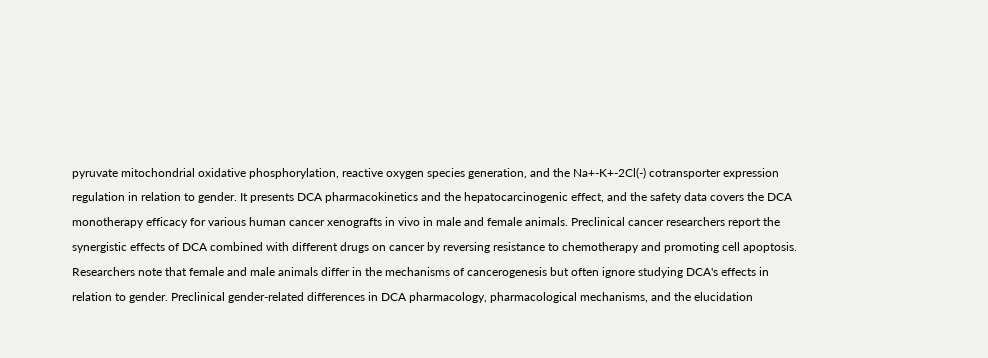pyruvate mitochondrial oxidative phosphorylation, reactive oxygen species generation, and the Na+-K+-2Cl(-) cotransporter expression regulation in relation to gender. It presents DCA pharmacokinetics and the hepatocarcinogenic effect, and the safety data covers the DCA monotherapy efficacy for various human cancer xenografts in vivo in male and female animals. Preclinical cancer researchers report the synergistic effects of DCA combined with different drugs on cancer by reversing resistance to chemotherapy and promoting cell apoptosis. Researchers note that female and male animals differ in the mechanisms of cancerogenesis but often ignore studying DCA's effects in relation to gender. Preclinical gender-related differences in DCA pharmacology, pharmacological mechanisms, and the elucidation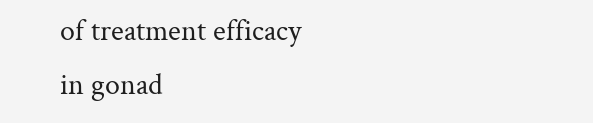of treatment efficacy in gonad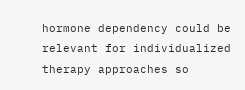hormone dependency could be relevant for individualized therapy approaches so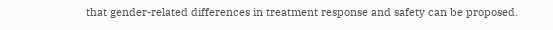that gender-related differences in treatment response and safety can be proposed.